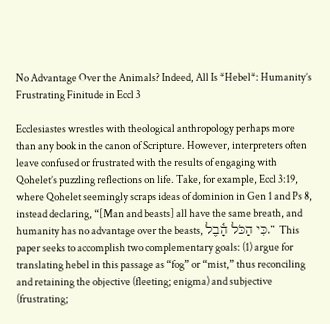No Advantage Over the Animals? Indeed, All Is *Hebel*: Humanity’s Frustrating Finitude in Eccl 3

Ecclesiastes wrestles with theological anthropology perhaps more than any book in the canon of Scripture. However, interpreters often leave confused or frustrated with the results of engaging with Qohelet’s puzzling reflections on life. Take, for example, Eccl 3:19, where Qohelet seemingly scraps ideas of dominion in Gen 1 and Ps 8, instead declaring, “[Man and beasts] all have the same breath, and humanity has no advantage over the beasts, כִּי הַכֹּל הָ֫בֶל.” This paper seeks to accomplish two complementary goals: (1) argue for translating hebel in this passage as “fog” or “mist,” thus reconciling and retaining the objective (fleeting; enigma) and subjective (frustrating;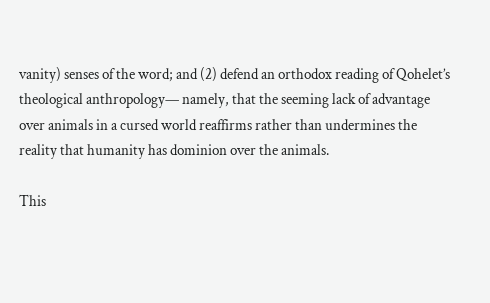vanity) senses of the word; and (2) defend an orthodox reading of Qohelet’s theological anthropology— namely, that the seeming lack of advantage over animals in a cursed world reaffirms rather than undermines the reality that humanity has dominion over the animals.

This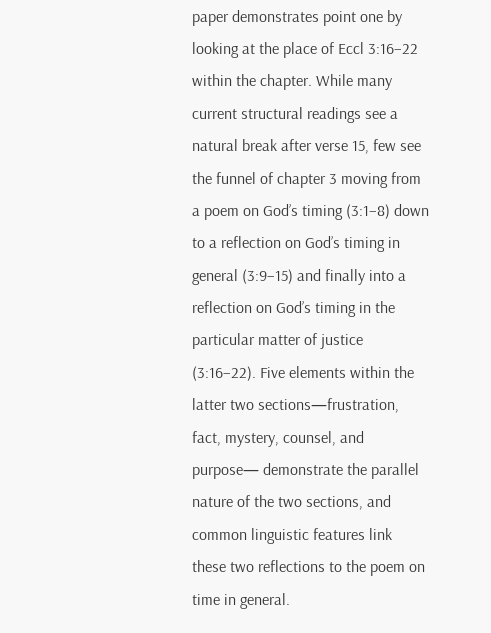paper demonstrates point one by looking at the place of Eccl 3:16–22 within the chapter. While many current structural readings see a natural break after verse 15, few see the funnel of chapter 3 moving from a poem on God’s timing (3:1–8) down to a reflection on God’s timing in general (3:9–15) and finally into a reflection on God’s timing in the particular matter of justice (3:16–22). Five elements within the latter two sections—frustration, fact, mystery, counsel, and purpose— demonstrate the parallel nature of the two sections, and common linguistic features link these two reflections to the poem on time in general.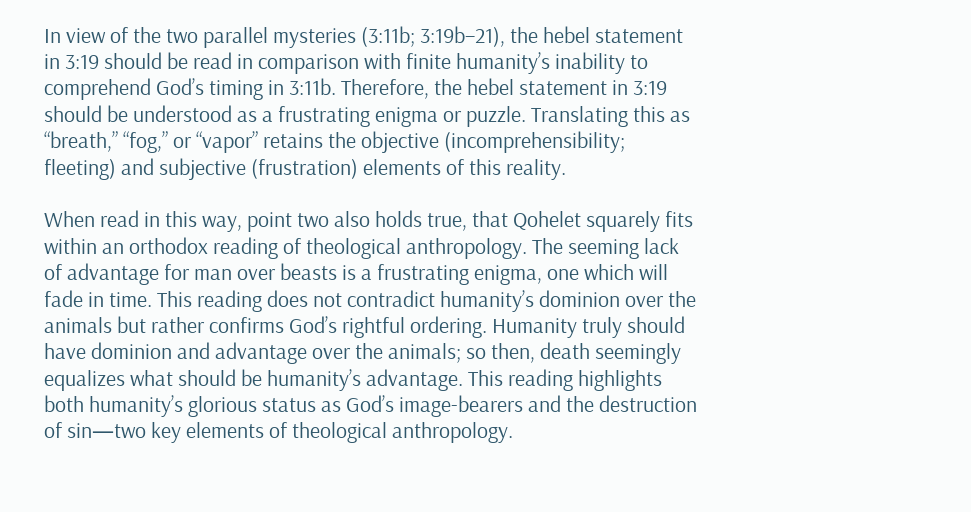In view of the two parallel mysteries (3:11b; 3:19b–21), the hebel statement in 3:19 should be read in comparison with finite humanity’s inability to comprehend God’s timing in 3:11b. Therefore, the hebel statement in 3:19 should be understood as a frustrating enigma or puzzle. Translating this as “breath,” “fog,” or “vapor” retains the objective (incomprehensibility; fleeting) and subjective (frustration) elements of this reality.

When read in this way, point two also holds true, that Qohelet squarely fits within an orthodox reading of theological anthropology. The seeming lack of advantage for man over beasts is a frustrating enigma, one which will fade in time. This reading does not contradict humanity’s dominion over the animals but rather confirms God’s rightful ordering. Humanity truly should have dominion and advantage over the animals; so then, death seemingly equalizes what should be humanity’s advantage. This reading highlights both humanity’s glorious status as God’s image-bearers and the destruction of sin—two key elements of theological anthropology.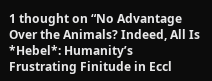1 thought on “No Advantage Over the Animals? Indeed, All Is *Hebel*: Humanity’s Frustrating Finitude in Eccl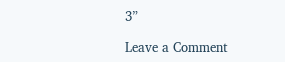3”

Leave a Comment